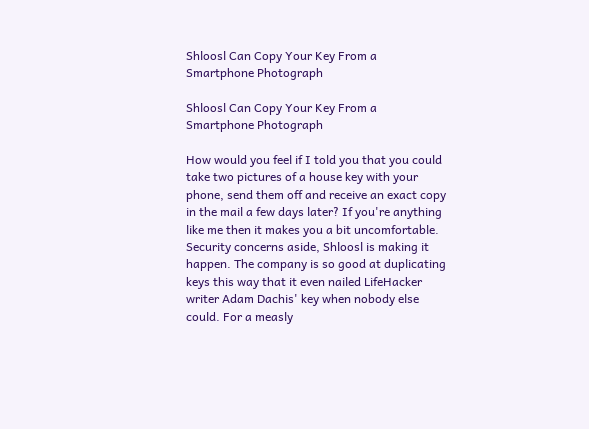Shloosl Can Copy Your Key From a Smartphone Photograph

Shloosl Can Copy Your Key From a Smartphone Photograph

How would you feel if I told you that you could take two pictures of a house key with your phone, send them off and receive an exact copy in the mail a few days later? If you're anything like me then it makes you a bit uncomfortable. Security concerns aside, Shloosl is making it happen. The company is so good at duplicating keys this way that it even nailed LifeHacker writer Adam Dachis' key when nobody else could. For a measly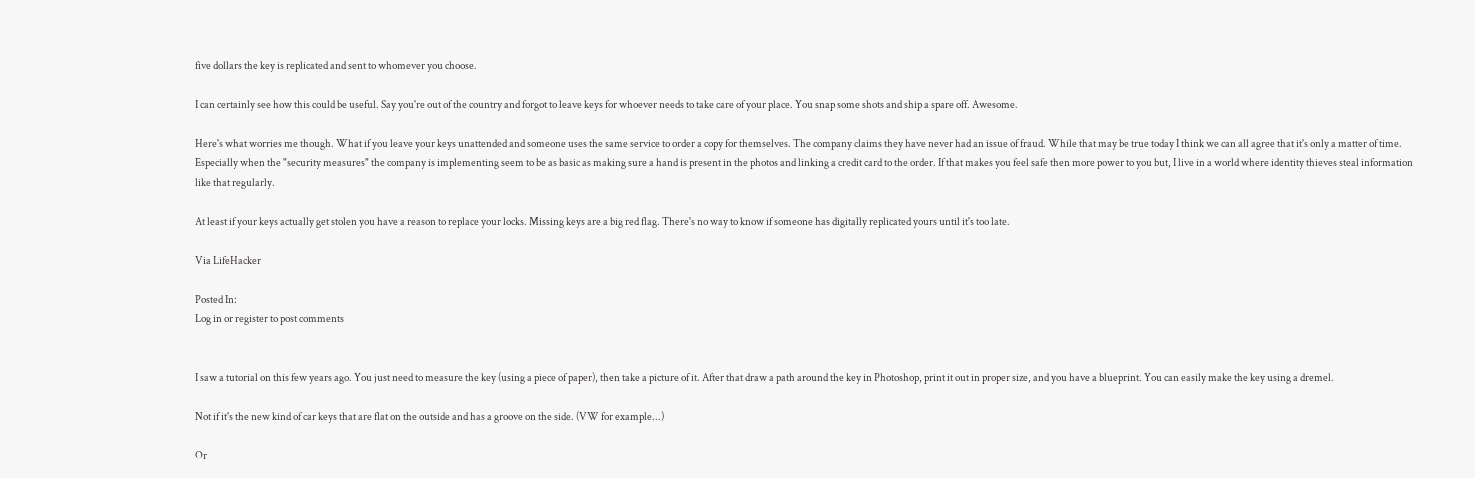five dollars the key is replicated and sent to whomever you choose.

I can certainly see how this could be useful. Say you're out of the country and forgot to leave keys for whoever needs to take care of your place. You snap some shots and ship a spare off. Awesome.

Here's what worries me though. What if you leave your keys unattended and someone uses the same service to order a copy for themselves. The company claims they have never had an issue of fraud. While that may be true today I think we can all agree that it's only a matter of time. Especially when the "security measures" the company is implementing seem to be as basic as making sure a hand is present in the photos and linking a credit card to the order. If that makes you feel safe then more power to you but, I live in a world where identity thieves steal information like that regularly.

At least if your keys actually get stolen you have a reason to replace your locks. Missing keys are a big red flag. There's no way to know if someone has digitally replicated yours until it's too late.

Via LifeHacker

Posted In:
Log in or register to post comments


I saw a tutorial on this few years ago. You just need to measure the key (using a piece of paper), then take a picture of it. After that draw a path around the key in Photoshop, print it out in proper size, and you have a blueprint. You can easily make the key using a dremel.

Not if it's the new kind of car keys that are flat on the outside and has a groove on the side. (VW for example...)

Or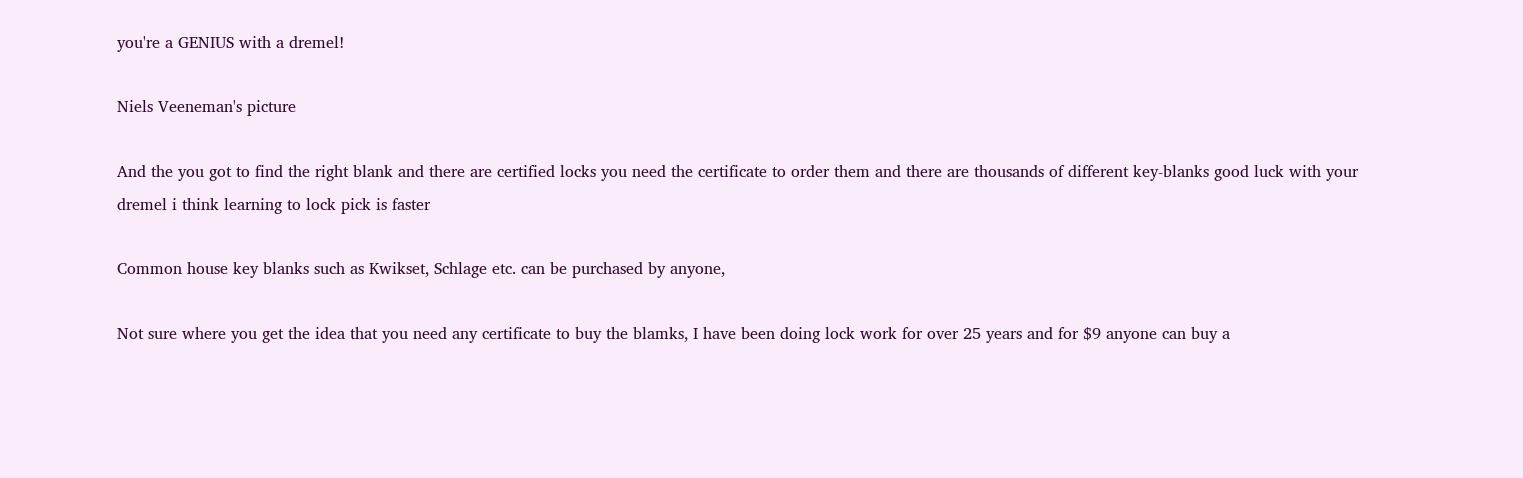you're a GENIUS with a dremel!

Niels Veeneman's picture

And the you got to find the right blank and there are certified locks you need the certificate to order them and there are thousands of different key-blanks good luck with your dremel i think learning to lock pick is faster

Common house key blanks such as Kwikset, Schlage etc. can be purchased by anyone,

Not sure where you get the idea that you need any certificate to buy the blamks, I have been doing lock work for over 25 years and for $9 anyone can buy a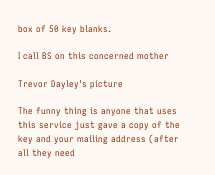box of 50 key blanks.

I call BS on this concerned mother

Trevor Dayley's picture

The funny thing is anyone that uses this service just gave a copy of the key and your mailing address (after all they need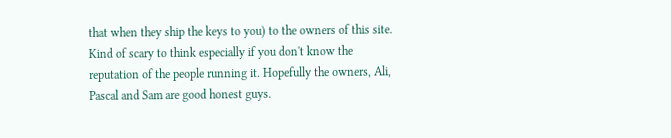that when they ship the keys to you) to the owners of this site. Kind of scary to think especially if you don't know the reputation of the people running it. Hopefully the owners, Ali, Pascal and Sam are good honest guys.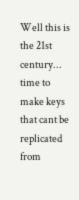Well this is the 21st century... time to make keys that cant be replicated from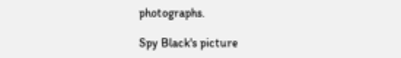photographs.

Spy Black's picture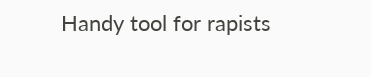Handy tool for rapists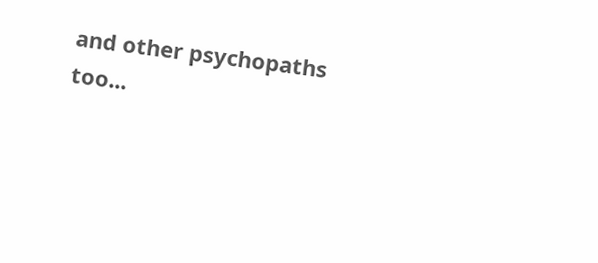and other psychopaths too...